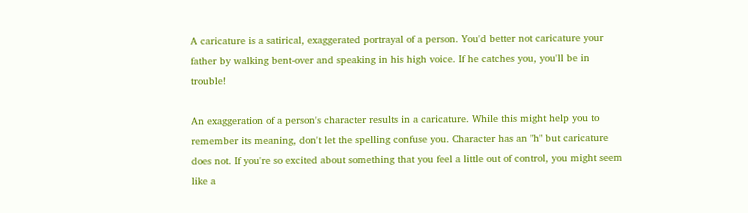A caricature is a satirical, exaggerated portrayal of a person. You'd better not caricature your father by walking bent-over and speaking in his high voice. If he catches you, you'll be in trouble!

An exaggeration of a person's character results in a caricature. While this might help you to remember its meaning, don't let the spelling confuse you. Character has an "h" but caricature does not. If you're so excited about something that you feel a little out of control, you might seem like a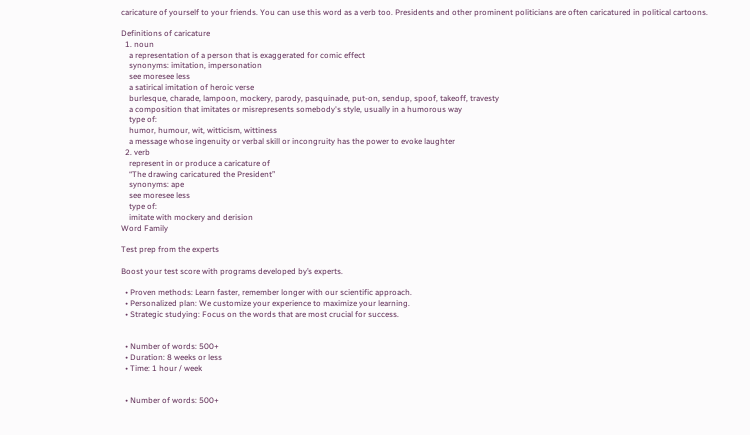caricature of yourself to your friends. You can use this word as a verb too. Presidents and other prominent politicians are often caricatured in political cartoons.

Definitions of caricature
  1. noun
    a representation of a person that is exaggerated for comic effect
    synonyms: imitation, impersonation
    see moresee less
    a satirical imitation of heroic verse
    burlesque, charade, lampoon, mockery, parody, pasquinade, put-on, sendup, spoof, takeoff, travesty
    a composition that imitates or misrepresents somebody's style, usually in a humorous way
    type of:
    humor, humour, wit, witticism, wittiness
    a message whose ingenuity or verbal skill or incongruity has the power to evoke laughter
  2. verb
    represent in or produce a caricature of
    “The drawing caricatured the President”
    synonyms: ape
    see moresee less
    type of:
    imitate with mockery and derision
Word Family

Test prep from the experts

Boost your test score with programs developed by’s experts.

  • Proven methods: Learn faster, remember longer with our scientific approach.
  • Personalized plan: We customize your experience to maximize your learning.
  • Strategic studying: Focus on the words that are most crucial for success.


  • Number of words: 500+
  • Duration: 8 weeks or less
  • Time: 1 hour / week


  • Number of words: 500+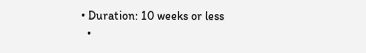• Duration: 10 weeks or less
  •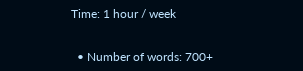Time: 1 hour / week


  • Number of words: 700+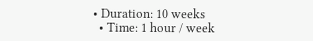• Duration: 10 weeks
  • Time: 1 hour / week